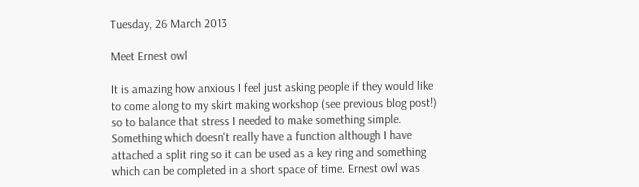Tuesday, 26 March 2013

Meet Ernest owl

It is amazing how anxious I feel just asking people if they would like to come along to my skirt making workshop (see previous blog post!) so to balance that stress I needed to make something simple. Something which doesn't really have a function although I have attached a split ring so it can be used as a key ring and something which can be completed in a short space of time. Ernest owl was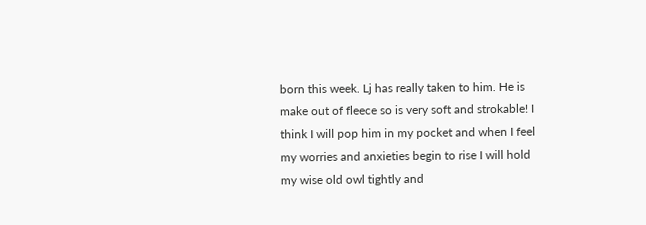born this week. Lj has really taken to him. He is make out of fleece so is very soft and strokable! I think I will pop him in my pocket and when I feel my worries and anxieties begin to rise I will hold my wise old owl tightly and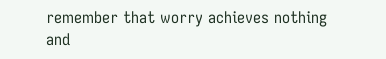remember that worry achieves nothing and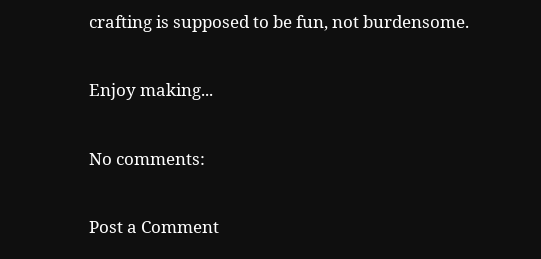crafting is supposed to be fun, not burdensome.

Enjoy making...

No comments:

Post a Comment